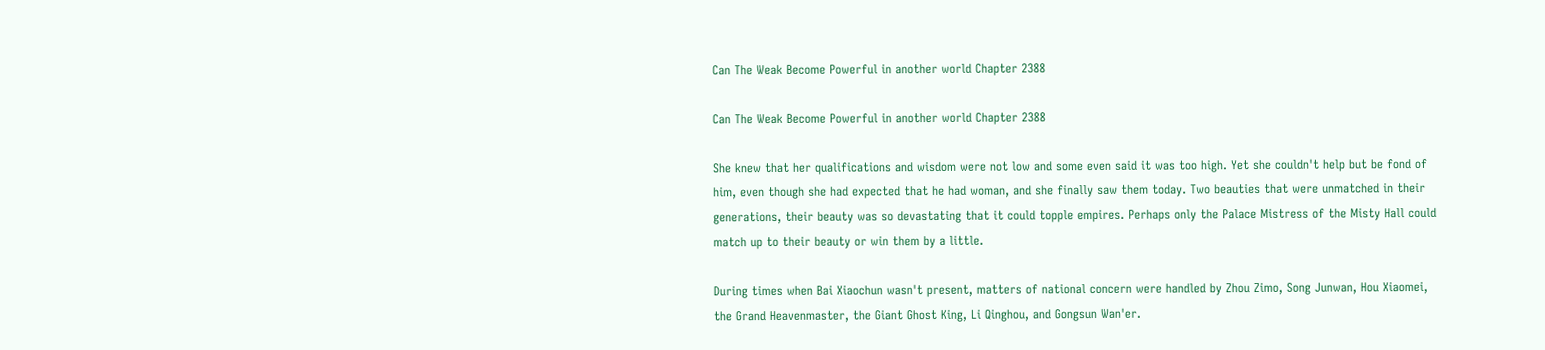Can The Weak Become Powerful in another world Chapter 2388

Can The Weak Become Powerful in another world Chapter 2388

She knew that her qualifications and wisdom were not low and some even said it was too high. Yet she couldn't help but be fond of him, even though she had expected that he had woman, and she finally saw them today. Two beauties that were unmatched in their generations, their beauty was so devastating that it could topple empires. Perhaps only the Palace Mistress of the Misty Hall could match up to their beauty or win them by a little.

During times when Bai Xiaochun wasn't present, matters of national concern were handled by Zhou Zimo, Song Junwan, Hou Xiaomei, the Grand Heavenmaster, the Giant Ghost King, Li Qinghou, and Gongsun Wan'er.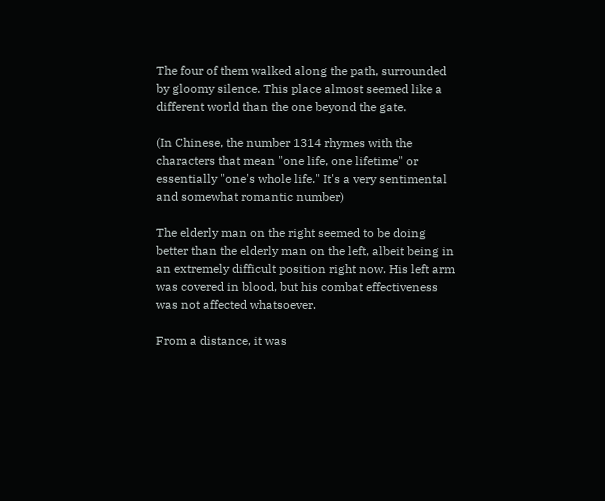The four of them walked along the path, surrounded by gloomy silence. This place almost seemed like a different world than the one beyond the gate.

(In Chinese, the number 1314 rhymes with the characters that mean "one life, one lifetime" or essentially "one's whole life." It's a very sentimental and somewhat romantic number)

The elderly man on the right seemed to be doing better than the elderly man on the left, albeit being in an extremely difficult position right now. His left arm was covered in blood, but his combat effectiveness was not affected whatsoever.

From a distance, it was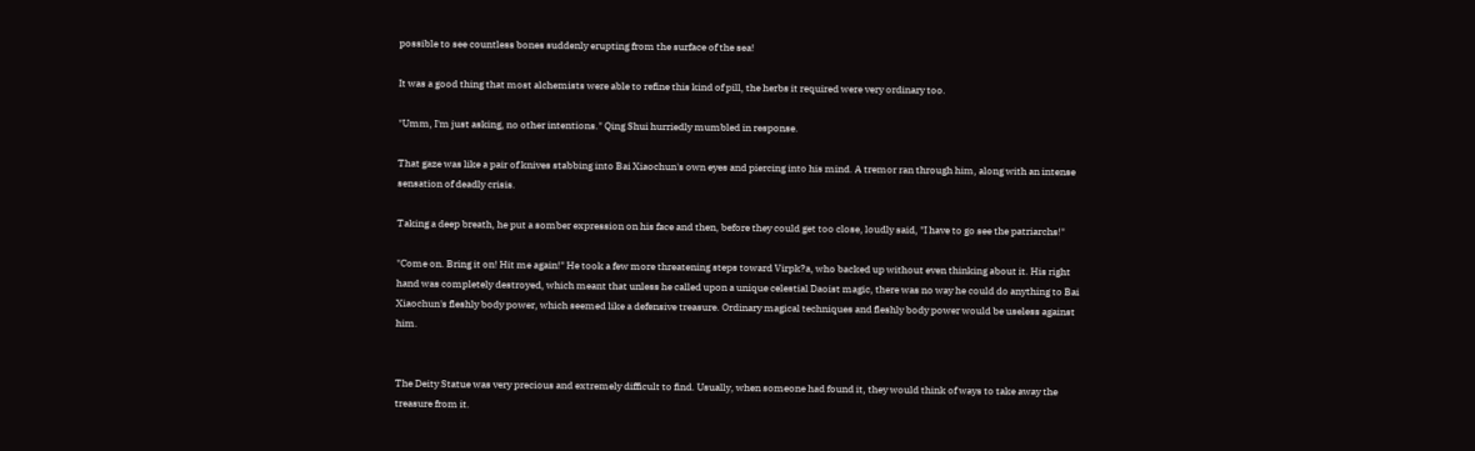possible to see countless bones suddenly erupting from the surface of the sea!

It was a good thing that most alchemists were able to refine this kind of pill, the herbs it required were very ordinary too.

"Umm, I'm just asking, no other intentions." Qing Shui hurriedly mumbled in response.

That gaze was like a pair of knives stabbing into Bai Xiaochun's own eyes and piercing into his mind. A tremor ran through him, along with an intense sensation of deadly crisis.

Taking a deep breath, he put a somber expression on his face and then, before they could get too close, loudly said, "I have to go see the patriarchs!"

"Come on. Bring it on! Hit me again!" He took a few more threatening steps toward Virpk?a, who backed up without even thinking about it. His right hand was completely destroyed, which meant that unless he called upon a unique celestial Daoist magic, there was no way he could do anything to Bai Xiaochun's fleshly body power, which seemed like a defensive treasure. Ordinary magical techniques and fleshly body power would be useless against him.


The Deity Statue was very precious and extremely difficult to find. Usually, when someone had found it, they would think of ways to take away the treasure from it.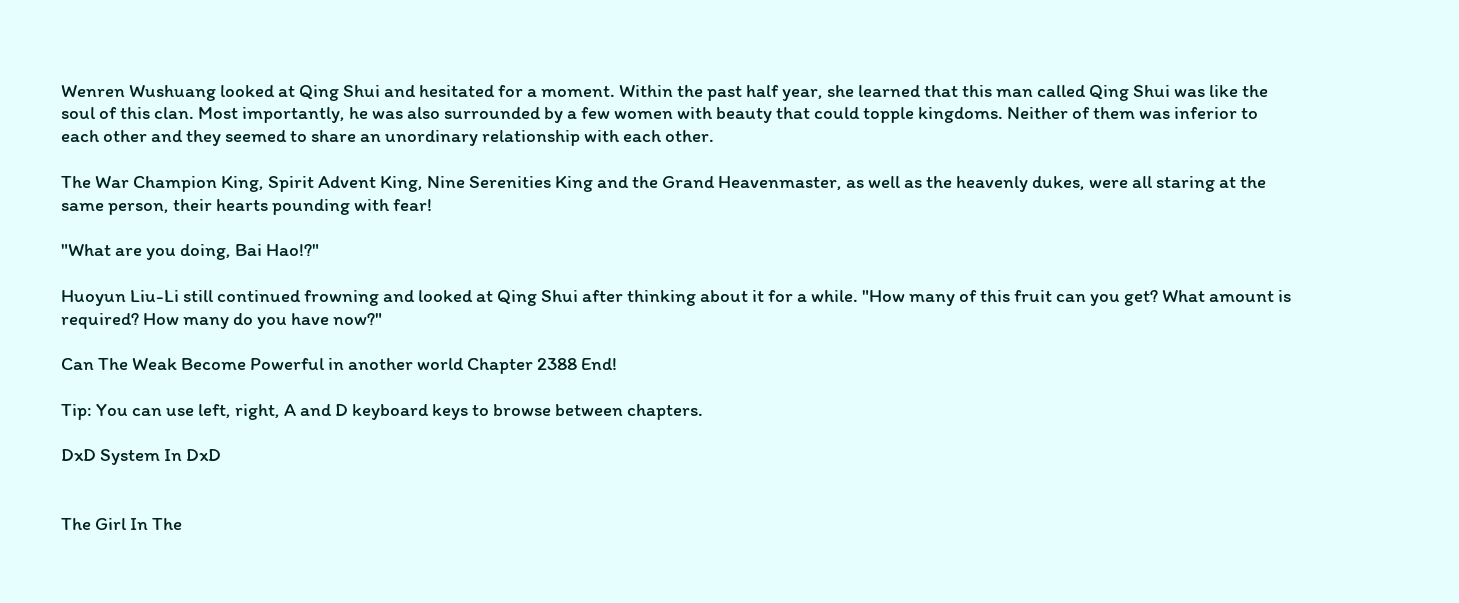Wenren Wushuang looked at Qing Shui and hesitated for a moment. Within the past half year, she learned that this man called Qing Shui was like the soul of this clan. Most importantly, he was also surrounded by a few women with beauty that could topple kingdoms. Neither of them was inferior to each other and they seemed to share an unordinary relationship with each other.

The War Champion King, Spirit Advent King, Nine Serenities King and the Grand Heavenmaster, as well as the heavenly dukes, were all staring at the same person, their hearts pounding with fear!

"What are you doing, Bai Hao!?"

Huoyun Liu-Li still continued frowning and looked at Qing Shui after thinking about it for a while. "How many of this fruit can you get? What amount is required? How many do you have now?"

Can The Weak Become Powerful in another world Chapter 2388 End!

Tip: You can use left, right, A and D keyboard keys to browse between chapters.

DxD System In DxD


The Girl In The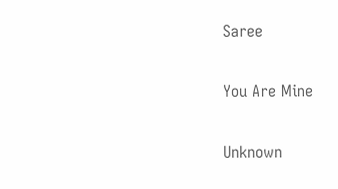Saree

You Are Mine

Unknown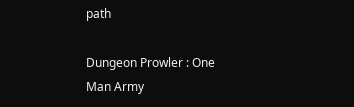path

Dungeon Prowler : One Man Army